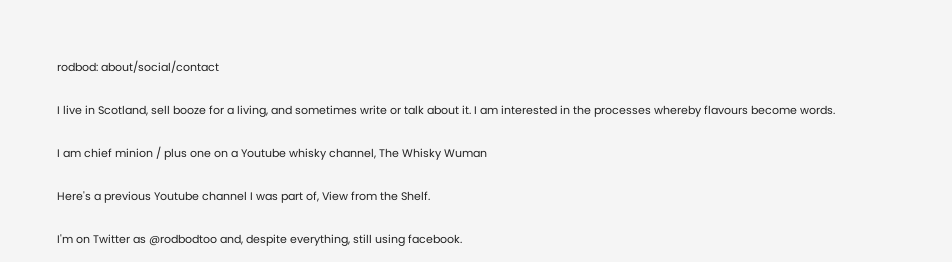rodbod: about/social/contact

I live in Scotland, sell booze for a living, and sometimes write or talk about it. I am interested in the processes whereby flavours become words.

I am chief minion / plus one on a Youtube whisky channel, The Whisky Wuman

Here's a previous Youtube channel I was part of, View from the Shelf.

I'm on Twitter as @rodbodtoo and, despite everything, still using facebook.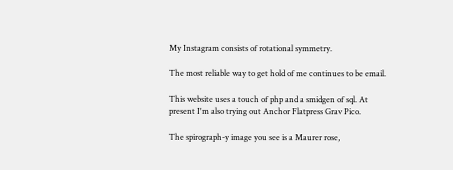My Instagram consists of rotational symmetry.

The most reliable way to get hold of me continues to be email.

This website uses a touch of php and a smidgen of sql. At present I'm also trying out Anchor Flatpress Grav Pico.

The spirograph-y image you see is a Maurer rose,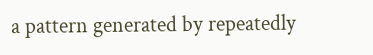a pattern generated by repeatedly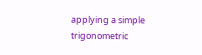applying a simple trigonometric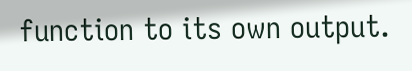function to its own output.